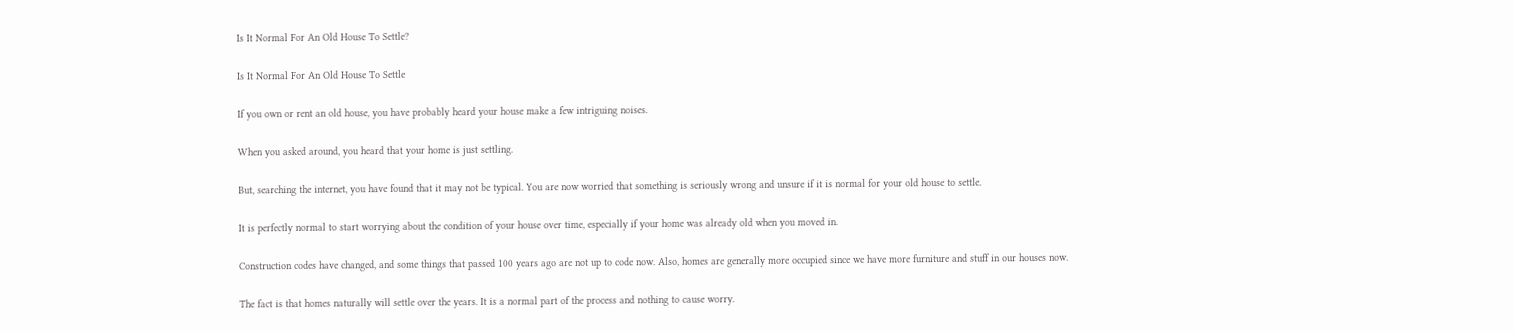Is It Normal For An Old House To Settle?

Is It Normal For An Old House To Settle

If you own or rent an old house, you have probably heard your house make a few intriguing noises.

When you asked around, you heard that your home is just settling.

But, searching the internet, you have found that it may not be typical. You are now worried that something is seriously wrong and unsure if it is normal for your old house to settle.

It is perfectly normal to start worrying about the condition of your house over time, especially if your home was already old when you moved in.

Construction codes have changed, and some things that passed 100 years ago are not up to code now. Also, homes are generally more occupied since we have more furniture and stuff in our houses now.

The fact is that homes naturally will settle over the years. It is a normal part of the process and nothing to cause worry.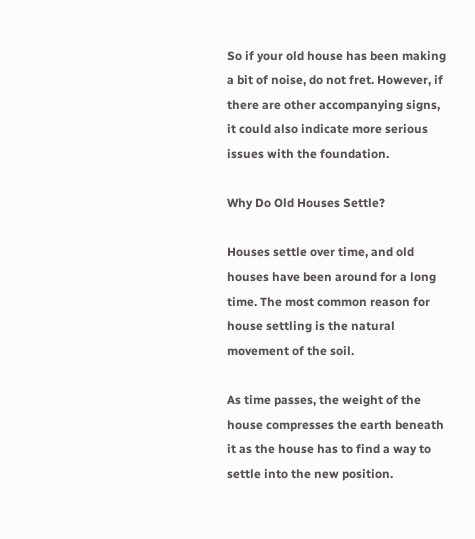So if your old house has been making a bit of noise, do not fret. However, if there are other accompanying signs, it could also indicate more serious issues with the foundation.

Why Do Old Houses Settle?

Houses settle over time, and old houses have been around for a long time. The most common reason for house settling is the natural movement of the soil.

As time passes, the weight of the house compresses the earth beneath it as the house has to find a way to settle into the new position.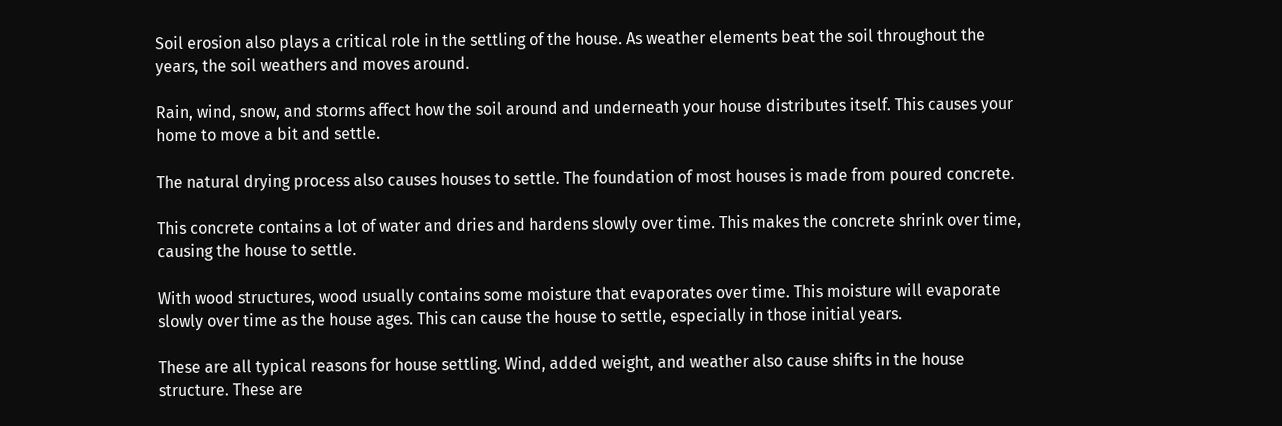Soil erosion also plays a critical role in the settling of the house. As weather elements beat the soil throughout the years, the soil weathers and moves around.

Rain, wind, snow, and storms affect how the soil around and underneath your house distributes itself. This causes your home to move a bit and settle.

The natural drying process also causes houses to settle. The foundation of most houses is made from poured concrete.

This concrete contains a lot of water and dries and hardens slowly over time. This makes the concrete shrink over time, causing the house to settle.

With wood structures, wood usually contains some moisture that evaporates over time. This moisture will evaporate slowly over time as the house ages. This can cause the house to settle, especially in those initial years.

These are all typical reasons for house settling. Wind, added weight, and weather also cause shifts in the house structure. These are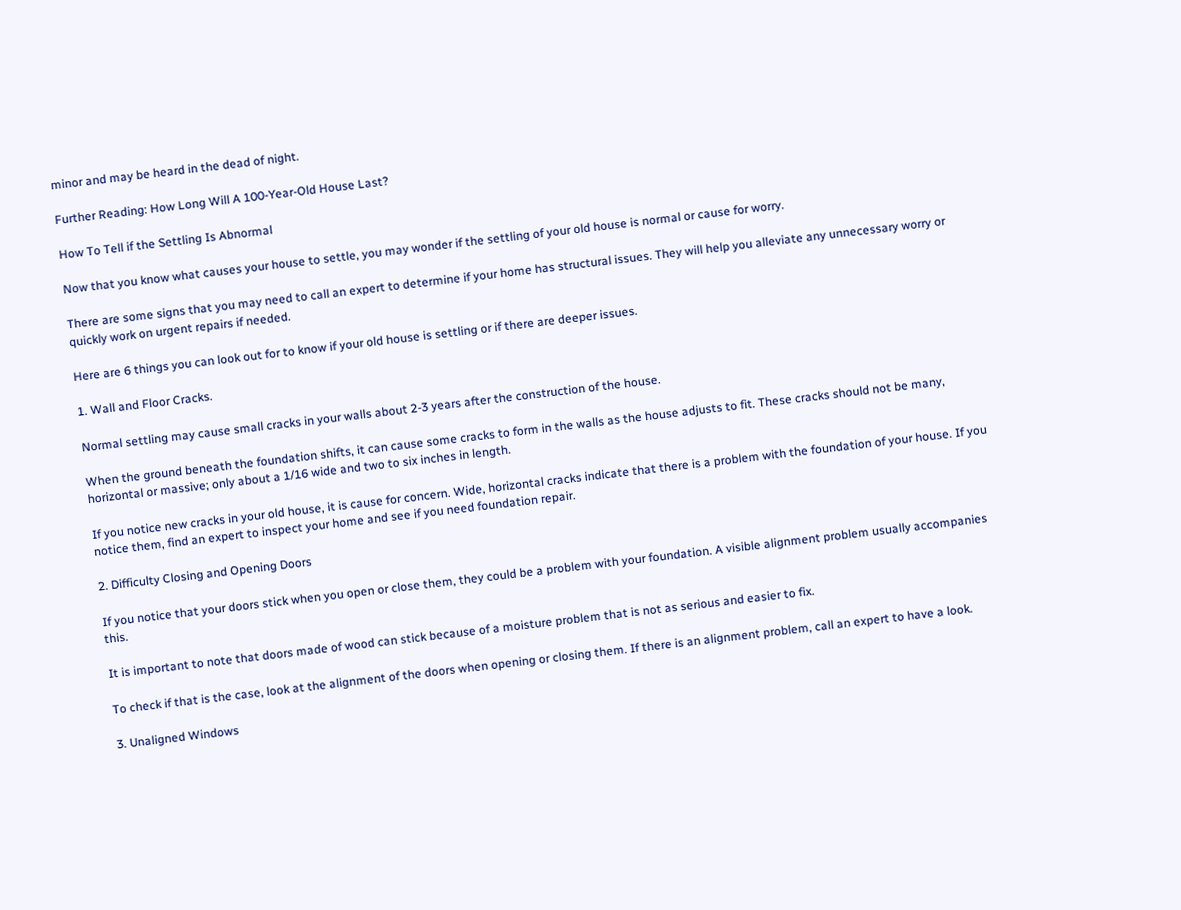minor and may be heard in the dead of night.

Further Reading: How Long Will A 100-Year-Old House Last?

How To Tell if the Settling Is Abnormal

Now that you know what causes your house to settle, you may wonder if the settling of your old house is normal or cause for worry.

There are some signs that you may need to call an expert to determine if your home has structural issues. They will help you alleviate any unnecessary worry or quickly work on urgent repairs if needed.

Here are 6 things you can look out for to know if your old house is settling or if there are deeper issues.

1. Wall and Floor Cracks.

Normal settling may cause small cracks in your walls about 2-3 years after the construction of the house.

When the ground beneath the foundation shifts, it can cause some cracks to form in the walls as the house adjusts to fit. These cracks should not be many, horizontal or massive; only about a 1/16 wide and two to six inches in length.

If you notice new cracks in your old house, it is cause for concern. Wide, horizontal cracks indicate that there is a problem with the foundation of your house. If you notice them, find an expert to inspect your home and see if you need foundation repair.

2. Difficulty Closing and Opening Doors

If you notice that your doors stick when you open or close them, they could be a problem with your foundation. A visible alignment problem usually accompanies this.

It is important to note that doors made of wood can stick because of a moisture problem that is not as serious and easier to fix.

To check if that is the case, look at the alignment of the doors when opening or closing them. If there is an alignment problem, call an expert to have a look.

3. Unaligned Windows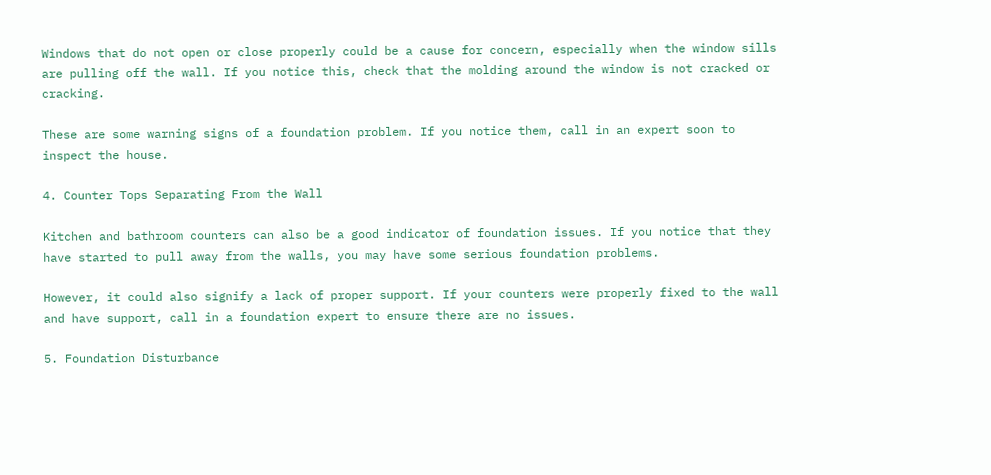Windows that do not open or close properly could be a cause for concern, especially when the window sills are pulling off the wall. If you notice this, check that the molding around the window is not cracked or cracking.

These are some warning signs of a foundation problem. If you notice them, call in an expert soon to inspect the house.

4. Counter Tops Separating From the Wall

Kitchen and bathroom counters can also be a good indicator of foundation issues. If you notice that they have started to pull away from the walls, you may have some serious foundation problems.

However, it could also signify a lack of proper support. If your counters were properly fixed to the wall and have support, call in a foundation expert to ensure there are no issues.

5. Foundation Disturbance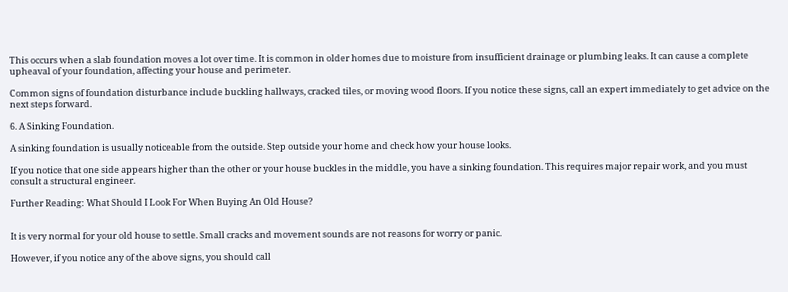This occurs when a slab foundation moves a lot over time. It is common in older homes due to moisture from insufficient drainage or plumbing leaks. It can cause a complete upheaval of your foundation, affecting your house and perimeter.

Common signs of foundation disturbance include buckling hallways, cracked tiles, or moving wood floors. If you notice these signs, call an expert immediately to get advice on the next steps forward.

6. A Sinking Foundation.

A sinking foundation is usually noticeable from the outside. Step outside your home and check how your house looks.

If you notice that one side appears higher than the other or your house buckles in the middle, you have a sinking foundation. This requires major repair work, and you must consult a structural engineer.

Further Reading: What Should I Look For When Buying An Old House?


It is very normal for your old house to settle. Small cracks and movement sounds are not reasons for worry or panic.

However, if you notice any of the above signs, you should call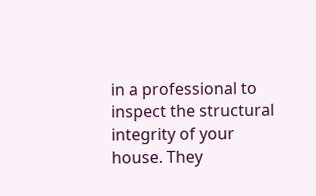in a professional to inspect the structural integrity of your house. They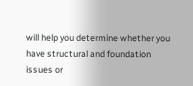will help you determine whether you have structural and foundation issues or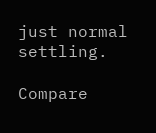just normal settling.

Compare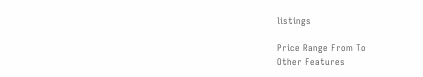listings

Price Range From To
Other Features